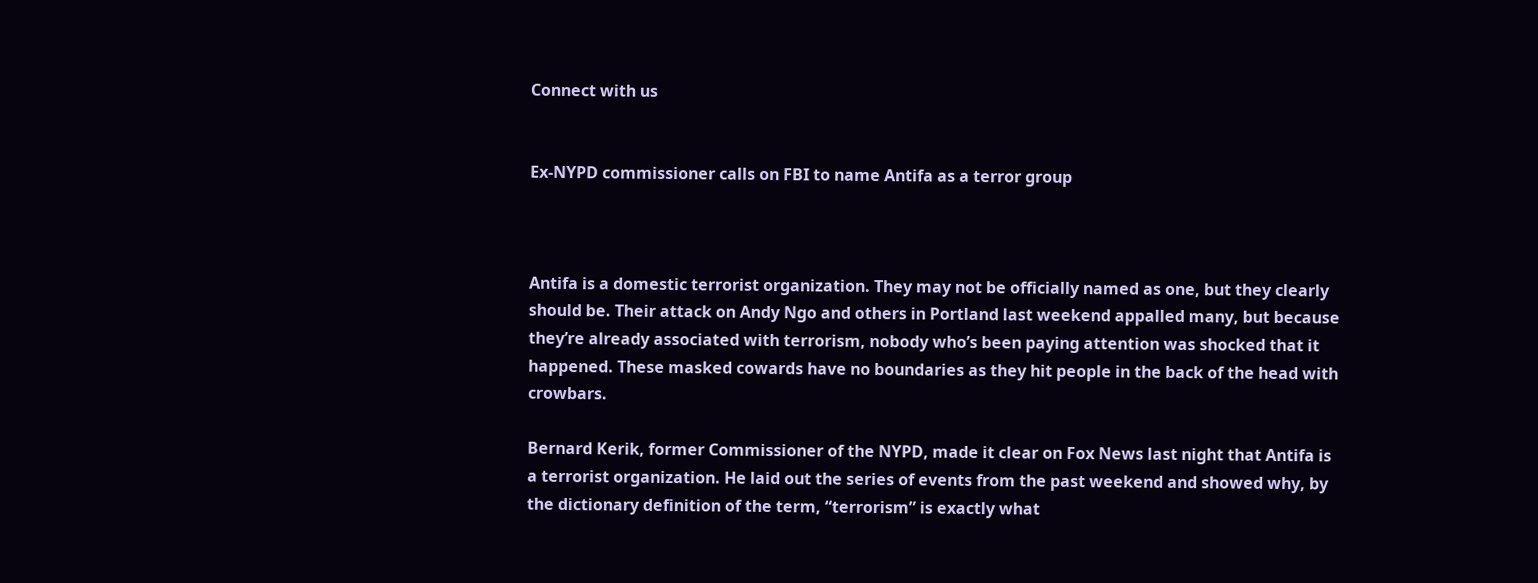Connect with us


Ex-NYPD commissioner calls on FBI to name Antifa as a terror group



Antifa is a domestic terrorist organization. They may not be officially named as one, but they clearly should be. Their attack on Andy Ngo and others in Portland last weekend appalled many, but because they’re already associated with terrorism, nobody who’s been paying attention was shocked that it happened. These masked cowards have no boundaries as they hit people in the back of the head with crowbars.

Bernard Kerik, former Commissioner of the NYPD, made it clear on Fox News last night that Antifa is a terrorist organization. He laid out the series of events from the past weekend and showed why, by the dictionary definition of the term, “terrorism” is exactly what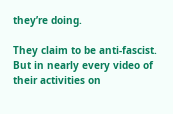they’re doing.

They claim to be anti-fascist. But in nearly every video of their activities on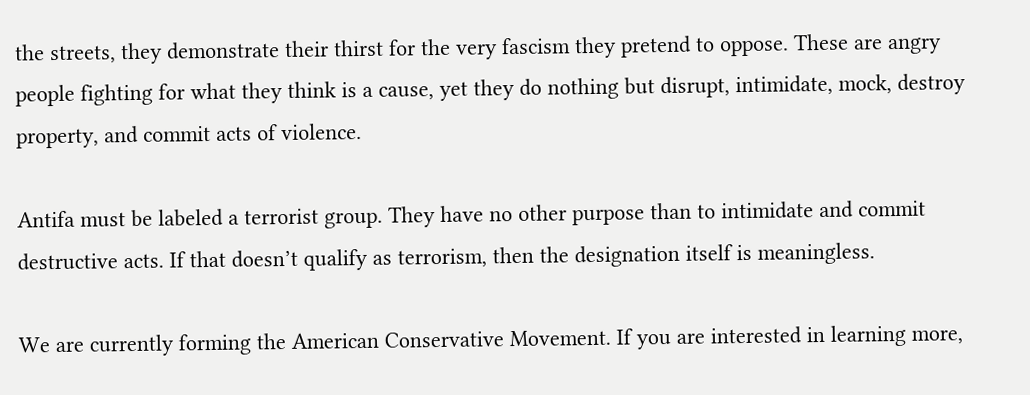the streets, they demonstrate their thirst for the very fascism they pretend to oppose. These are angry people fighting for what they think is a cause, yet they do nothing but disrupt, intimidate, mock, destroy property, and commit acts of violence.

Antifa must be labeled a terrorist group. They have no other purpose than to intimidate and commit destructive acts. If that doesn’t qualify as terrorism, then the designation itself is meaningless.

We are currently forming the American Conservative Movement. If you are interested in learning more,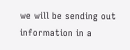we will be sending out information in a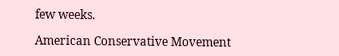few weeks.

American Conservative Movement